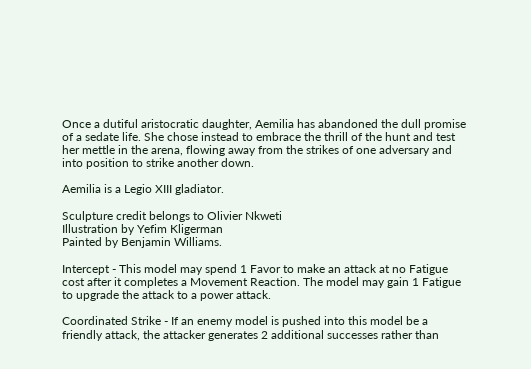Once a dutiful aristocratic daughter, Aemilia has abandoned the dull promise of a sedate life. She chose instead to embrace the thrill of the hunt and test her mettle in the arena, flowing away from the strikes of one adversary and into position to strike another down.

Aemilia is a Legio XIII gladiator.

Sculpture credit belongs to Olivier Nkweti
Illustration by Yefim Kligerman
Painted by Benjamin Williams.

Intercept - This model may spend 1 Favor to make an attack at no Fatigue cost after it completes a Movement Reaction. The model may gain 1 Fatigue to upgrade the attack to a power attack.

Coordinated Strike - If an enemy model is pushed into this model be a friendly attack, the attacker generates 2 additional successes rather than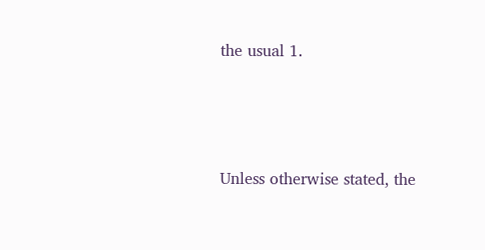the usual 1.




Unless otherwise stated, the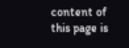content of this page is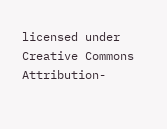licensed under Creative Commons Attribution-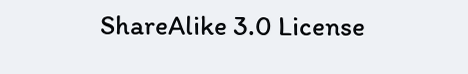ShareAlike 3.0 License